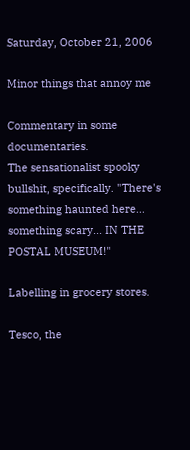Saturday, October 21, 2006

Minor things that annoy me

Commentary in some documentaries.
The sensationalist spooky bullshit, specifically. "There's something haunted here... something scary... IN THE POSTAL MUSEUM!"

Labelling in grocery stores.

Tesco, the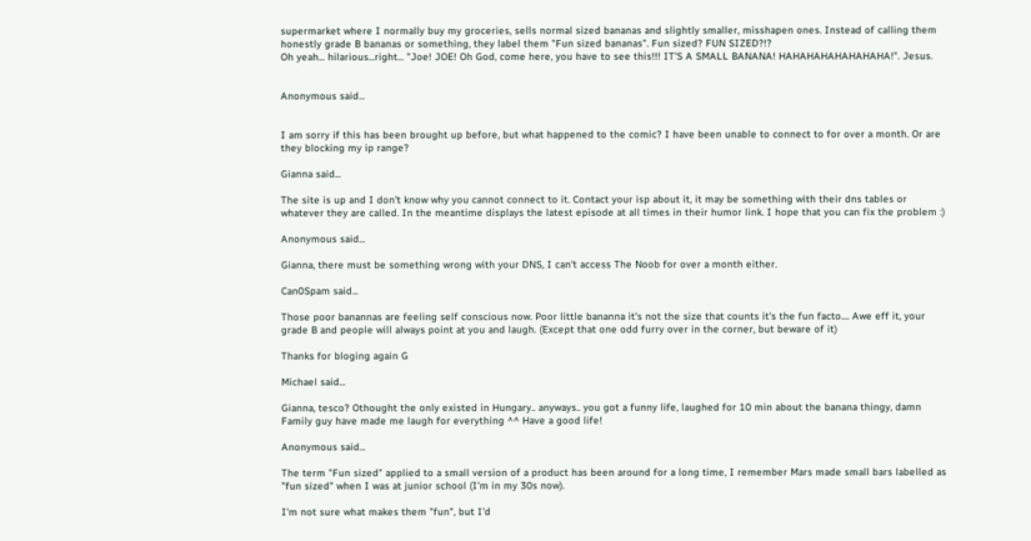supermarket where I normally buy my groceries, sells normal sized bananas and slightly smaller, misshapen ones. Instead of calling them honestly grade B bananas or something, they label them "Fun sized bananas". Fun sized? FUN SIZED?!?
Oh yeah... hilarious...right... "Joe! JOE! Oh God, come here, you have to see this!!! IT'S A SMALL BANANA! HAHAHAHAHAHAHAHA!". Jesus.


Anonymous said...


I am sorry if this has been brought up before, but what happened to the comic? I have been unable to connect to for over a month. Or are they blocking my ip range?

Gianna said...

The site is up and I don't know why you cannot connect to it. Contact your isp about it, it may be something with their dns tables or whatever they are called. In the meantime displays the latest episode at all times in their humor link. I hope that you can fix the problem :)

Anonymous said...

Gianna, there must be something wrong with your DNS, I can't access The Noob for over a month either.

Can0Spam said...

Those poor banannas are feeling self conscious now. Poor little bananna it's not the size that counts it's the fun facto.... Awe eff it, your grade B and people will always point at you and laugh. (Except that one odd furry over in the corner, but beware of it)

Thanks for bloging again G

Michael said...

Gianna, tesco? Othought the only existed in Hungary.. anyways.. you got a funny life, laughed for 10 min about the banana thingy, damn Family guy have made me laugh for everything ^^ Have a good life!

Anonymous said...

The term "Fun sized" applied to a small version of a product has been around for a long time, I remember Mars made small bars labelled as "fun sized" when I was at junior school (I'm in my 30s now).

I'm not sure what makes them "fun", but I'd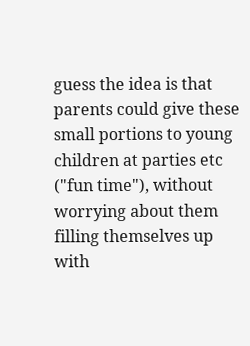guess the idea is that parents could give these small portions to young children at parties etc ("fun time"), without worrying about them filling themselves up with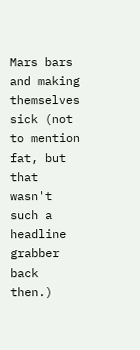Mars bars and making themselves sick (not to mention fat, but that wasn't such a headline grabber back then.)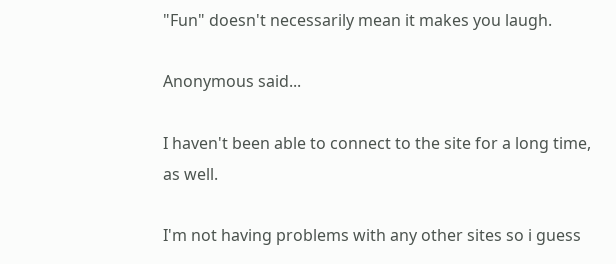"Fun" doesn't necessarily mean it makes you laugh.

Anonymous said...

I haven't been able to connect to the site for a long time, as well.

I'm not having problems with any other sites so i guess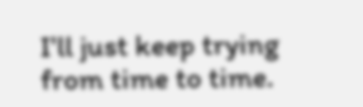I'll just keep trying from time to time.